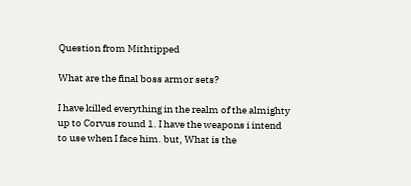Question from Mithtipped

What are the final boss armor sets?

I have killed everything in the realm of the almighty up to Corvus round 1. I have the weapons i intend to use when I face him. but, What is the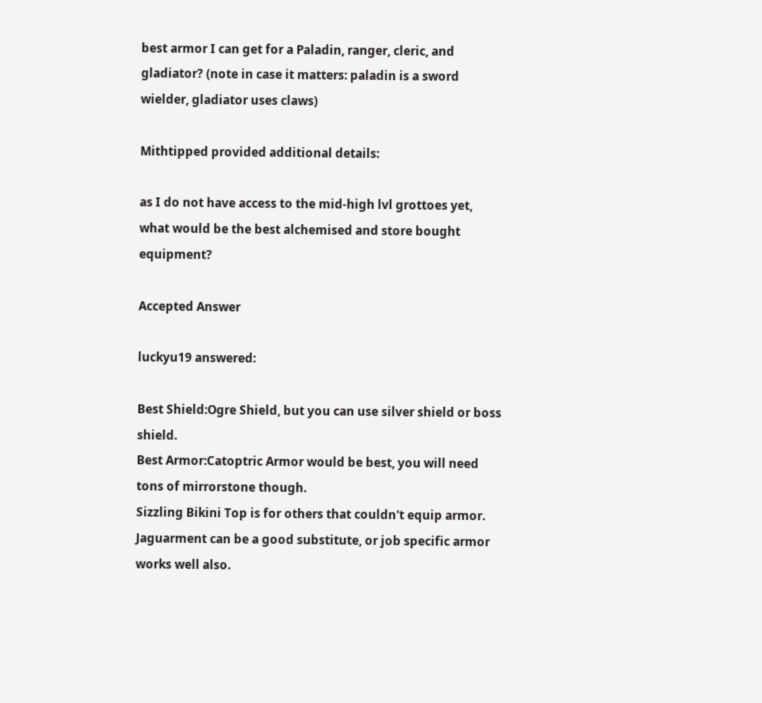best armor I can get for a Paladin, ranger, cleric, and gladiator? (note in case it matters: paladin is a sword wielder, gladiator uses claws)

Mithtipped provided additional details:

as I do not have access to the mid-high lvl grottoes yet, what would be the best alchemised and store bought equipment?

Accepted Answer

luckyu19 answered:

Best Shield:Ogre Shield, but you can use silver shield or boss shield.
Best Armor:Catoptric Armor would be best, you will need tons of mirrorstone though.
Sizzling Bikini Top is for others that couldn't equip armor.
Jaguarment can be a good substitute, or job specific armor works well also.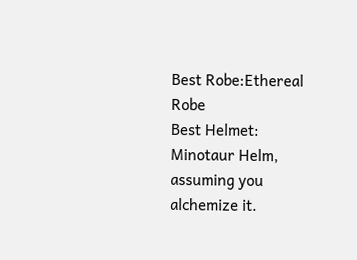Best Robe:Ethereal Robe
Best Helmet: Minotaur Helm, assuming you alchemize it.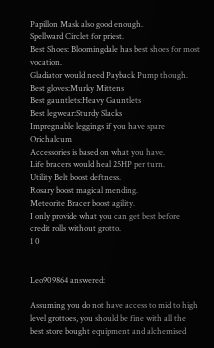Papillon Mask also good enough.
Spellward Circlet for priest.
Best Shoes: Bloomingdale has best shoes for most vocation.
Gladiator would need Payback Pump though.
Best gloves:Murky Mittens
Best gauntlets:Heavy Gauntlets
Best legwear:Sturdy Slacks
Impregnable leggings if you have spare Orichalcum
Accessories is based on what you have.
Life bracers would heal 25HP per turn.
Utility Belt boost deftness.
Rosary boost magical mending.
Meteorite Bracer boost agility.
I only provide what you can get best before credit rolls without grotto.
1 0


Leo909864 answered:

Assuming you do not have access to mid to high level grottoes, you should be fine with all the best store bought equipment and alchemised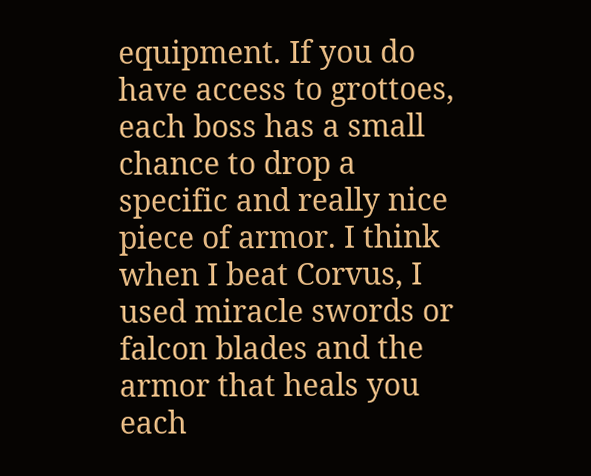equipment. If you do have access to grottoes, each boss has a small chance to drop a specific and really nice piece of armor. I think when I beat Corvus, I used miracle swords or falcon blades and the armor that heals you each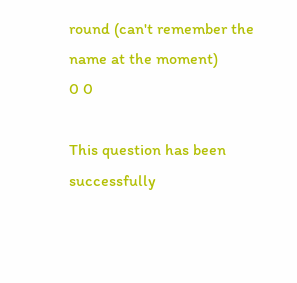round (can't remember the name at the moment)
0 0

This question has been successfully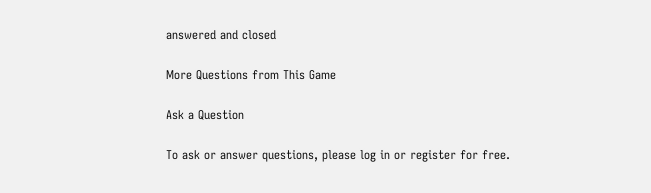answered and closed

More Questions from This Game

Ask a Question

To ask or answer questions, please log in or register for free.